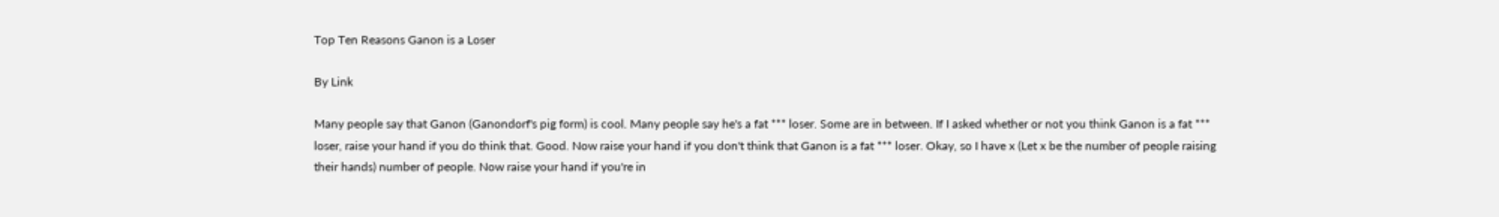Top Ten Reasons Ganon is a Loser

By Link

Many people say that Ganon (Ganondorf's pig form) is cool. Many people say he's a fat *** loser. Some are in between. If I asked whether or not you think Ganon is a fat *** loser, raise your hand if you do think that. Good. Now raise your hand if you don't think that Ganon is a fat *** loser. Okay, so I have x (Let x be the number of people raising their hands) number of people. Now raise your hand if you're in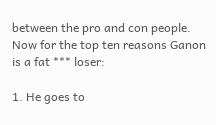between the pro and con people. Now for the top ten reasons Ganon is a fat *** loser:

1. He goes to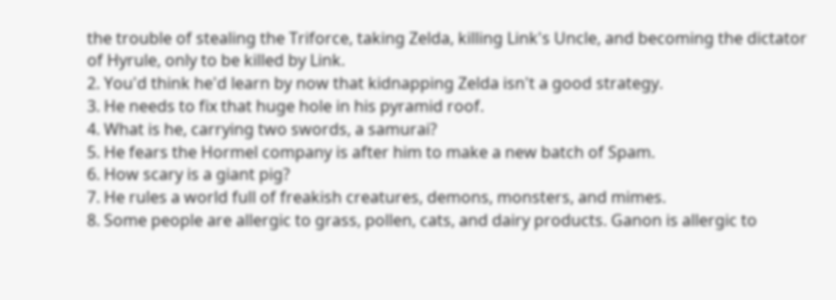the trouble of stealing the Triforce, taking Zelda, killing Link's Uncle, and becoming the dictator of Hyrule, only to be killed by Link.
2. You'd think he'd learn by now that kidnapping Zelda isn't a good strategy.
3. He needs to fix that huge hole in his pyramid roof.
4. What is he, carrying two swords, a samurai?
5. He fears the Hormel company is after him to make a new batch of Spam.
6. How scary is a giant pig?
7. He rules a world full of freakish creatures, demons, monsters, and mimes.
8. Some people are allergic to grass, pollen, cats, and dairy products. Ganon is allergic to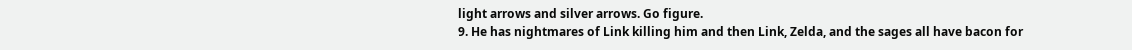light arrows and silver arrows. Go figure.
9. He has nightmares of Link killing him and then Link, Zelda, and the sages all have bacon for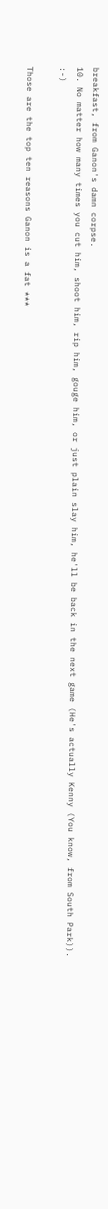breakfast, from Ganon's damn corpse.
10. No matter how many times you cut him, shoot him, rip him, gouge him, or just plain slay him, he'll be back in the next game (He's actually Kenny (You know, from South Park)). :-)

Those are the top ten reasons Ganon is a fat ***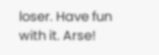loser. Have fun with it. Arse!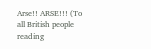Arse!! ARSE!!! (To all British people reading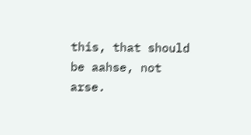this, that should be aahse, not arse.